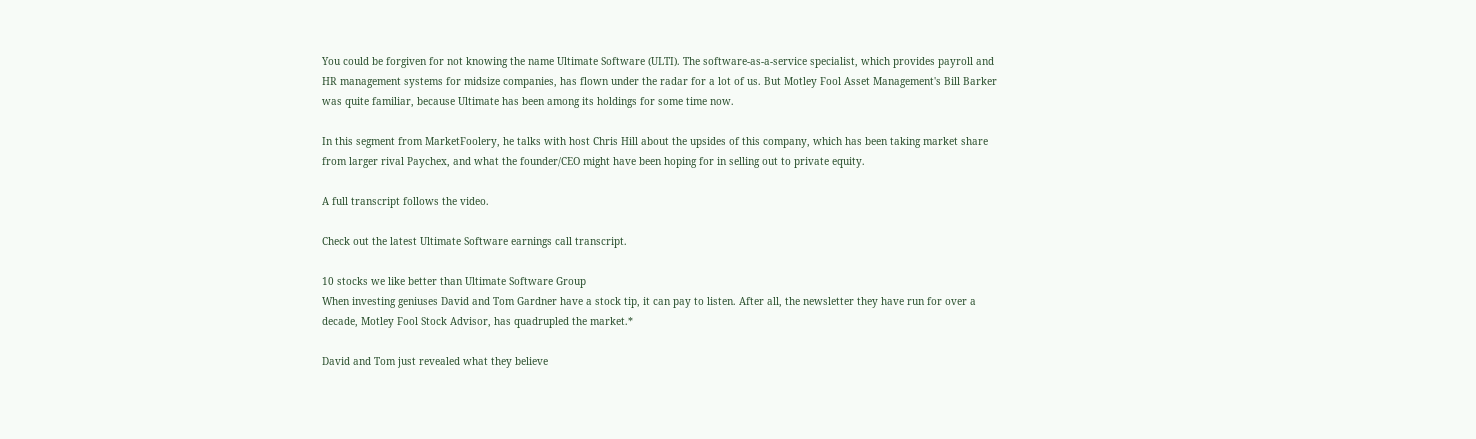You could be forgiven for not knowing the name Ultimate Software (ULTI). The software-as-a-service specialist, which provides payroll and HR management systems for midsize companies, has flown under the radar for a lot of us. But Motley Fool Asset Management's Bill Barker was quite familiar, because Ultimate has been among its holdings for some time now.

In this segment from MarketFoolery, he talks with host Chris Hill about the upsides of this company, which has been taking market share from larger rival Paychex, and what the founder/CEO might have been hoping for in selling out to private equity.

A full transcript follows the video.

Check out the latest Ultimate Software earnings call transcript.

10 stocks we like better than Ultimate Software Group
When investing geniuses David and Tom Gardner have a stock tip, it can pay to listen. After all, the newsletter they have run for over a decade, Motley Fool Stock Advisor, has quadrupled the market.*

David and Tom just revealed what they believe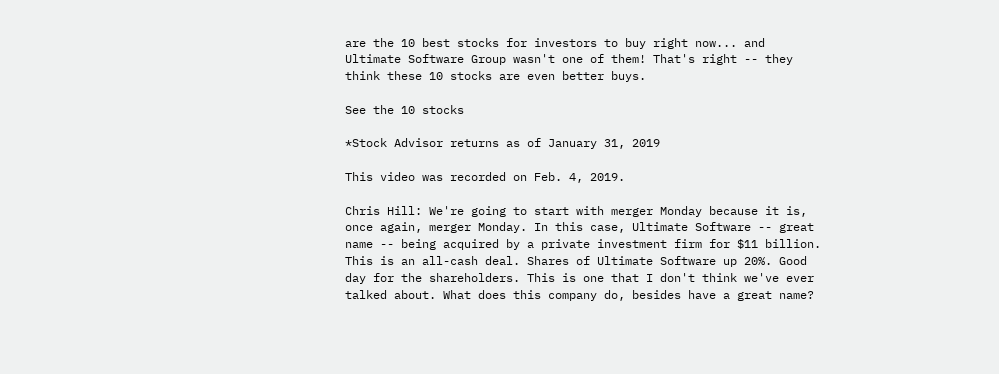are the 10 best stocks for investors to buy right now... and Ultimate Software Group wasn't one of them! That's right -- they think these 10 stocks are even better buys.

See the 10 stocks

*Stock Advisor returns as of January 31, 2019

This video was recorded on Feb. 4, 2019.

Chris Hill: We're going to start with merger Monday because it is, once again, merger Monday. In this case, Ultimate Software -- great name -- being acquired by a private investment firm for $11 billion. This is an all-cash deal. Shares of Ultimate Software up 20%. Good day for the shareholders. This is one that I don't think we've ever talked about. What does this company do, besides have a great name?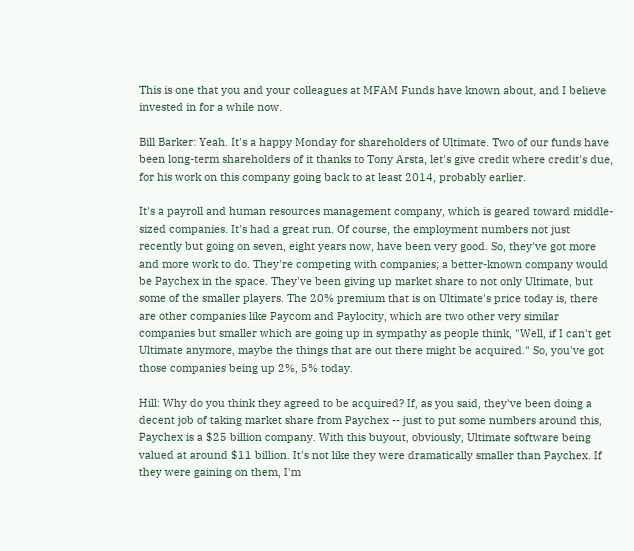This is one that you and your colleagues at MFAM Funds have known about, and I believe invested in for a while now.

Bill Barker: Yeah. It's a happy Monday for shareholders of Ultimate. Two of our funds have been long-term shareholders of it thanks to Tony Arsta, let's give credit where credit's due, for his work on this company going back to at least 2014, probably earlier.

It's a payroll and human resources management company, which is geared toward middle-sized companies. It's had a great run. Of course, the employment numbers not just recently but going on seven, eight years now, have been very good. So, they've got more and more work to do. They're competing with companies; a better-known company would be Paychex in the space. They've been giving up market share to not only Ultimate, but some of the smaller players. The 20% premium that is on Ultimate's price today is, there are other companies like Paycom and Paylocity, which are two other very similar companies but smaller which are going up in sympathy as people think, "Well, if I can't get Ultimate anymore, maybe the things that are out there might be acquired." So, you've got those companies being up 2%, 5% today.

Hill: Why do you think they agreed to be acquired? If, as you said, they've been doing a decent job of taking market share from Paychex -- just to put some numbers around this, Paychex is a $25 billion company. With this buyout, obviously, Ultimate software being valued at around $11 billion. It's not like they were dramatically smaller than Paychex. If they were gaining on them, I'm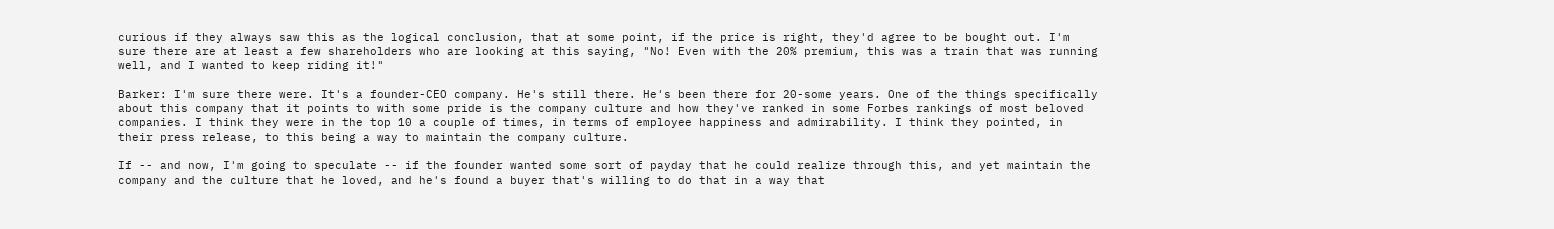curious if they always saw this as the logical conclusion, that at some point, if the price is right, they'd agree to be bought out. I'm sure there are at least a few shareholders who are looking at this saying, "No! Even with the 20% premium, this was a train that was running well, and I wanted to keep riding it!"

Barker: I'm sure there were. It's a founder-CEO company. He's still there. He's been there for 20-some years. One of the things specifically about this company that it points to with some pride is the company culture and how they've ranked in some Forbes rankings of most beloved companies. I think they were in the top 10 a couple of times, in terms of employee happiness and admirability. I think they pointed, in their press release, to this being a way to maintain the company culture.

If -- and now, I'm going to speculate -- if the founder wanted some sort of payday that he could realize through this, and yet maintain the company and the culture that he loved, and he's found a buyer that's willing to do that in a way that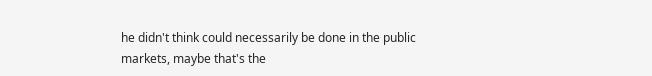he didn't think could necessarily be done in the public markets, maybe that's the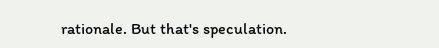rationale. But that's speculation.